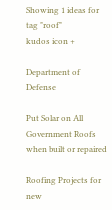Showing 1 ideas for tag "roof"
kudos icon +

Department of Defense

Put Solar on All Government Roofs when built or repaired

Roofing Projects for new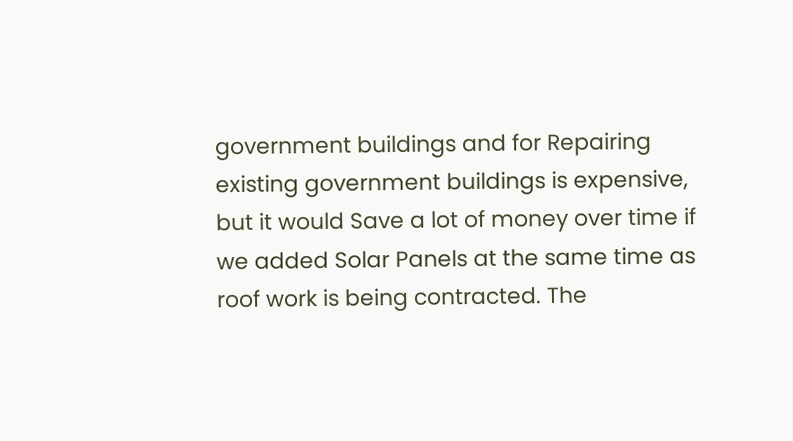government buildings and for Repairing existing government buildings is expensive, but it would Save a lot of money over time if we added Solar Panels at the same time as roof work is being contracted. The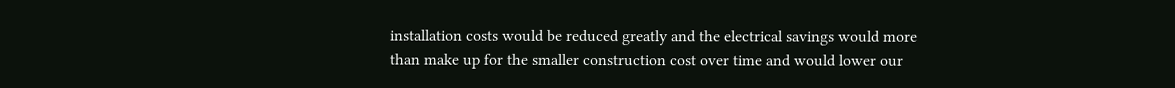installation costs would be reduced greatly and the electrical savings would more than make up for the smaller construction cost over time and would lower our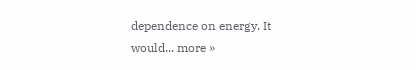dependence on energy. It would... more »